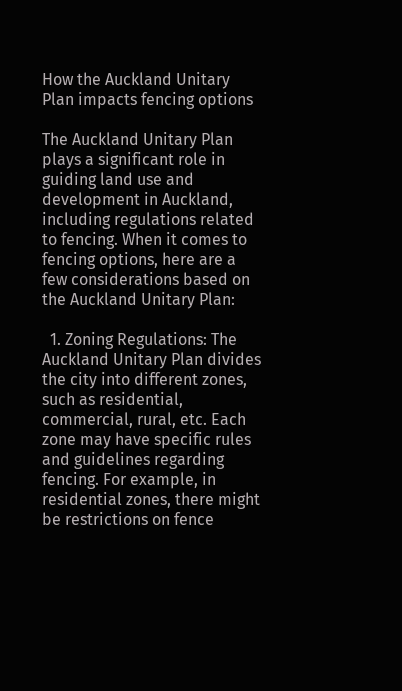How the Auckland Unitary Plan impacts fencing options

The Auckland Unitary Plan plays a significant role in guiding land use and development in Auckland, including regulations related to fencing. When it comes to fencing options, here are a few considerations based on the Auckland Unitary Plan:

  1. Zoning Regulations: The Auckland Unitary Plan divides the city into different zones, such as residential, commercial, rural, etc. Each zone may have specific rules and guidelines regarding fencing. For example, in residential zones, there might be restrictions on fence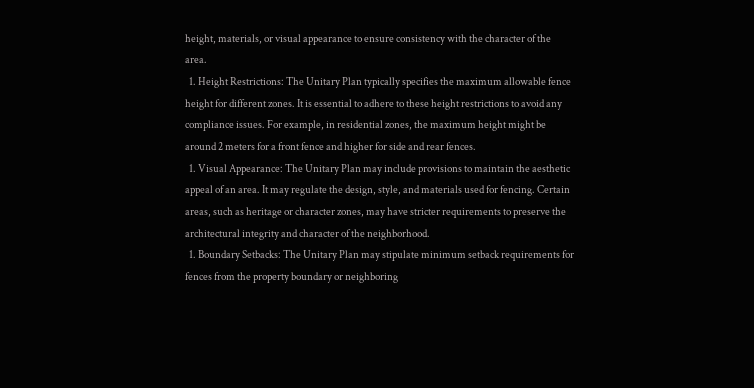height, materials, or visual appearance to ensure consistency with the character of the area.
  1. Height Restrictions: The Unitary Plan typically specifies the maximum allowable fence height for different zones. It is essential to adhere to these height restrictions to avoid any compliance issues. For example, in residential zones, the maximum height might be around 2 meters for a front fence and higher for side and rear fences.
  1. Visual Appearance: The Unitary Plan may include provisions to maintain the aesthetic appeal of an area. It may regulate the design, style, and materials used for fencing. Certain areas, such as heritage or character zones, may have stricter requirements to preserve the architectural integrity and character of the neighborhood.
  1. Boundary Setbacks: The Unitary Plan may stipulate minimum setback requirements for fences from the property boundary or neighboring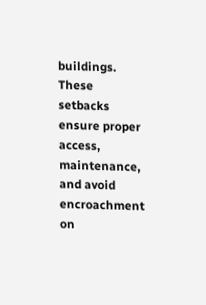buildings. These setbacks ensure proper access, maintenance, and avoid encroachment on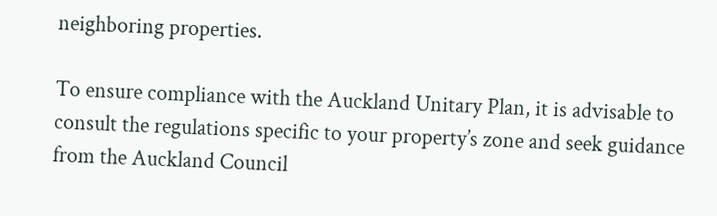neighboring properties.

To ensure compliance with the Auckland Unitary Plan, it is advisable to consult the regulations specific to your property’s zone and seek guidance from the Auckland Council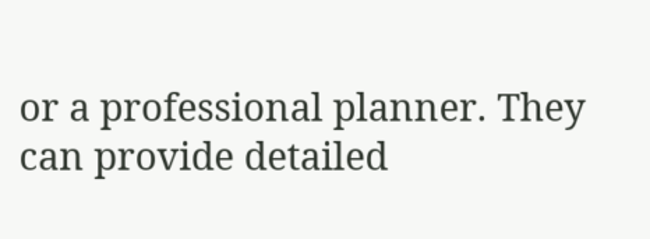or a professional planner. They can provide detailed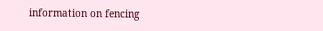information on fencing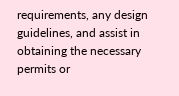requirements, any design guidelines, and assist in obtaining the necessary permits or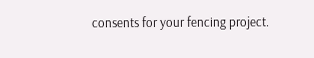consents for your fencing project.